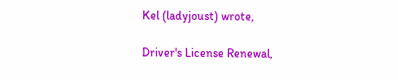Kel (ladyjoust) wrote,

Driver's License Renewal,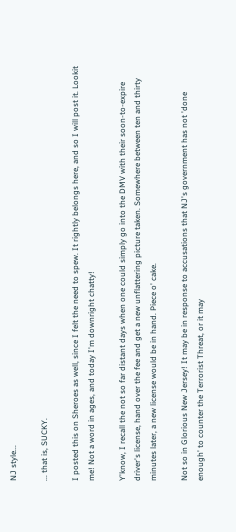NJ style...

... that is, SUCKY.

I posted this on Sheroes as well, since I felt the need to spew. It rightly belongs here, and so I will post it. Lookit me! Not a word in ages, and today I'm downright chatty!

Y'know, I recall the not so far distant days when one could simply go into the DMV with their soon-to-expire driver's license, hand over the fee and get a new unflattering picture taken. Somewhere between ten and thirty minutes later, a new license would be in hand. Piece o' cake.

Not so in Glorious New Jersey! It may be in response to accusations that NJ's government has not 'done enough' to counter the Terrorist Threat, or it may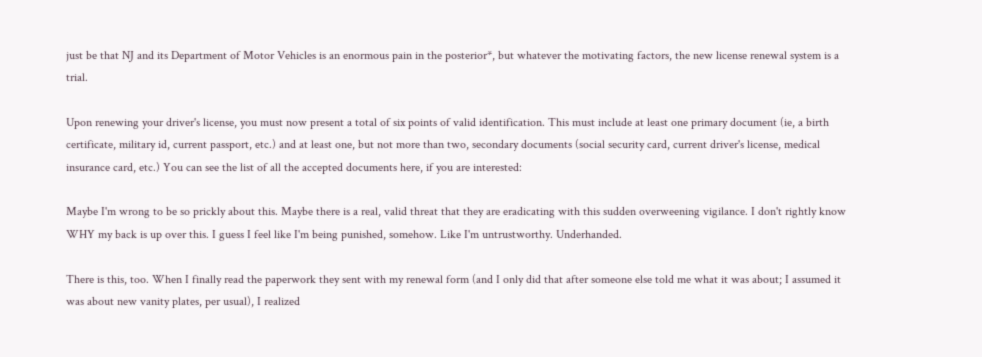just be that NJ and its Department of Motor Vehicles is an enormous pain in the posterior*, but whatever the motivating factors, the new license renewal system is a trial.

Upon renewing your driver's license, you must now present a total of six points of valid identification. This must include at least one primary document (ie, a birth certificate, military id, current passport, etc.) and at least one, but not more than two, secondary documents (social security card, current driver's license, medical insurance card, etc.) You can see the list of all the accepted documents here, if you are interested:

Maybe I'm wrong to be so prickly about this. Maybe there is a real, valid threat that they are eradicating with this sudden overweening vigilance. I don't rightly know WHY my back is up over this. I guess I feel like I'm being punished, somehow. Like I'm untrustworthy. Underhanded.

There is this, too. When I finally read the paperwork they sent with my renewal form (and I only did that after someone else told me what it was about; I assumed it was about new vanity plates, per usual), I realized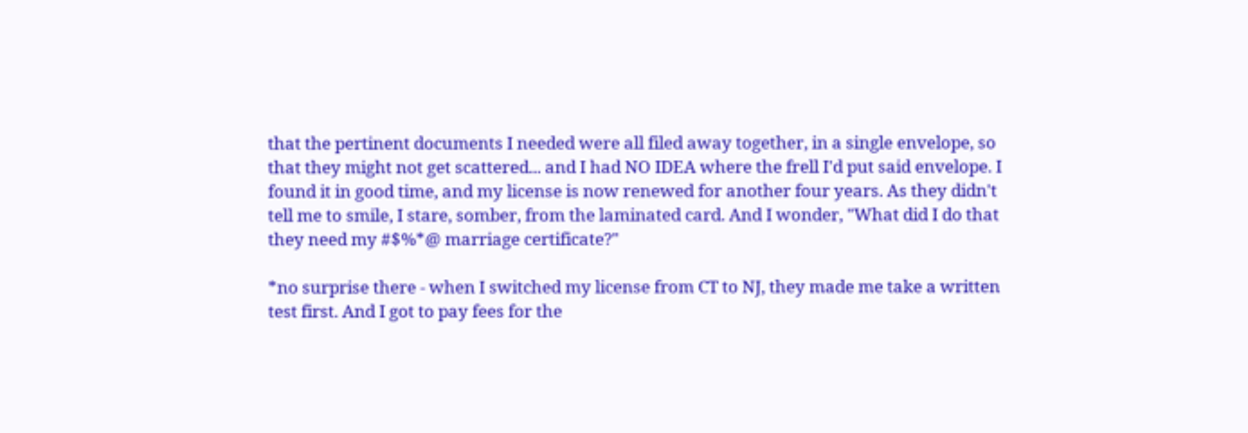that the pertinent documents I needed were all filed away together, in a single envelope, so that they might not get scattered... and I had NO IDEA where the frell I'd put said envelope. I found it in good time, and my license is now renewed for another four years. As they didn't tell me to smile, I stare, somber, from the laminated card. And I wonder, "What did I do that they need my #$%*@ marriage certificate?"

*no surprise there - when I switched my license from CT to NJ, they made me take a written test first. And I got to pay fees for the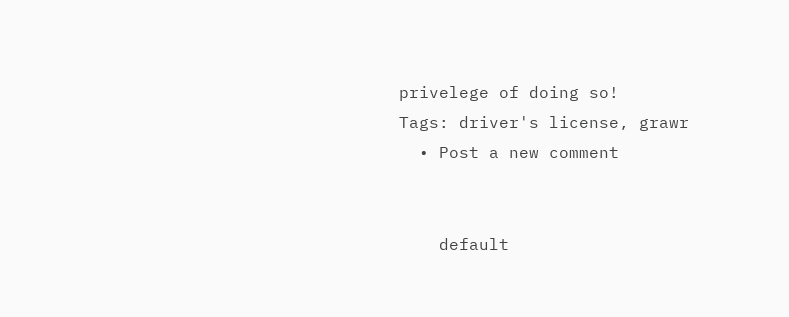privelege of doing so!
Tags: driver's license, grawr
  • Post a new comment


    default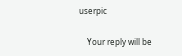userpic

    Your reply will be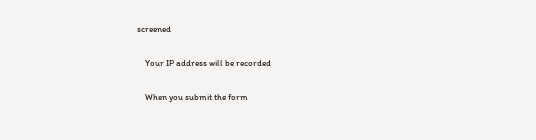screened

    Your IP address will be recorded

    When you submit the form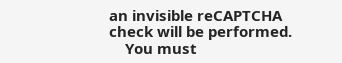an invisible reCAPTCHA check will be performed.
    You must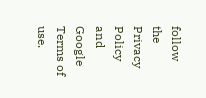follow the Privacy Policy and Google Terms of use.